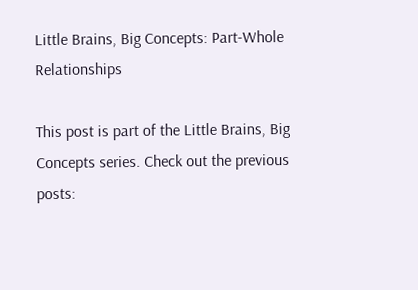Little Brains, Big Concepts: Part-Whole Relationships

This post is part of the Little Brains, Big Concepts series. Check out the previous posts: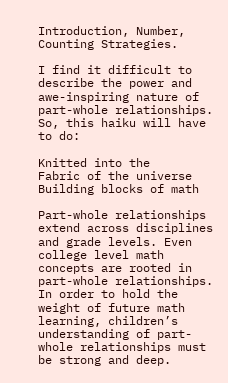Introduction, Number, Counting Strategies.

I find it difficult to describe the power and awe-inspiring nature of part-whole relationships. So, this haiku will have to do:

Knitted into the
Fabric of the universe
Building blocks of math

Part-whole relationships extend across disciplines and grade levels. Even college level math concepts are rooted in part-whole relationships. In order to hold the weight of future math learning, children’s understanding of part-whole relationships must be strong and deep.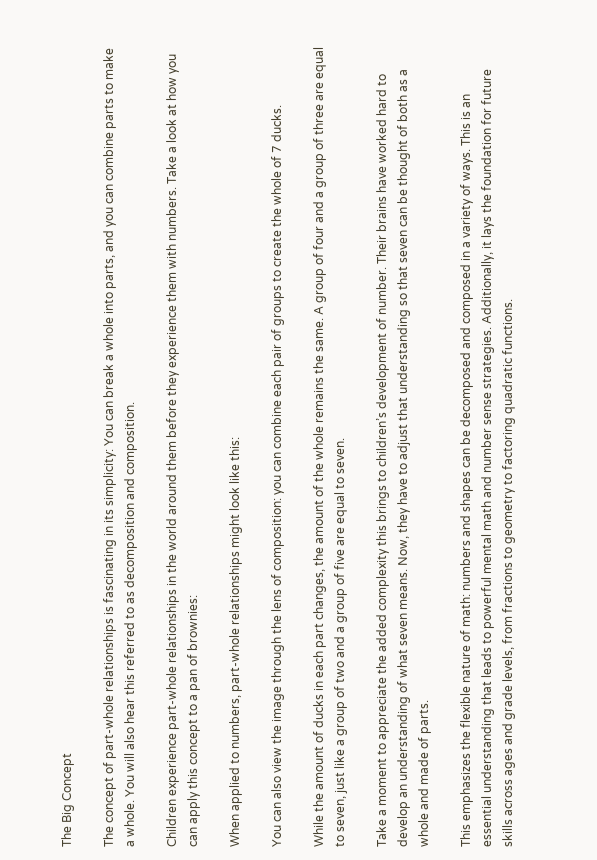The Big Concept

The concept of part-whole relationships is fascinating in its simplicity: You can break a whole into parts, and you can combine parts to make a whole. You will also hear this referred to as decomposition and composition.

Children experience part-whole relationships in the world around them before they experience them with numbers. Take a look at how you can apply this concept to a pan of brownies:

When applied to numbers, part-whole relationships might look like this:

You can also view the image through the lens of composition: you can combine each pair of groups to create the whole of 7 ducks.

While the amount of ducks in each part changes, the amount of the whole remains the same. A group of four and a group of three are equal to seven, just like a group of two and a group of five are equal to seven.

Take a moment to appreciate the added complexity this brings to children’s development of number. Their brains have worked hard to develop an understanding of what seven means. Now, they have to adjust that understanding so that seven can be thought of both as a whole and made of parts.

This emphasizes the flexible nature of math: numbers and shapes can be decomposed and composed in a variety of ways. This is an essential understanding that leads to powerful mental math and number sense strategies. Additionally, it lays the foundation for future skills across ages and grade levels, from fractions to geometry to factoring quadratic functions.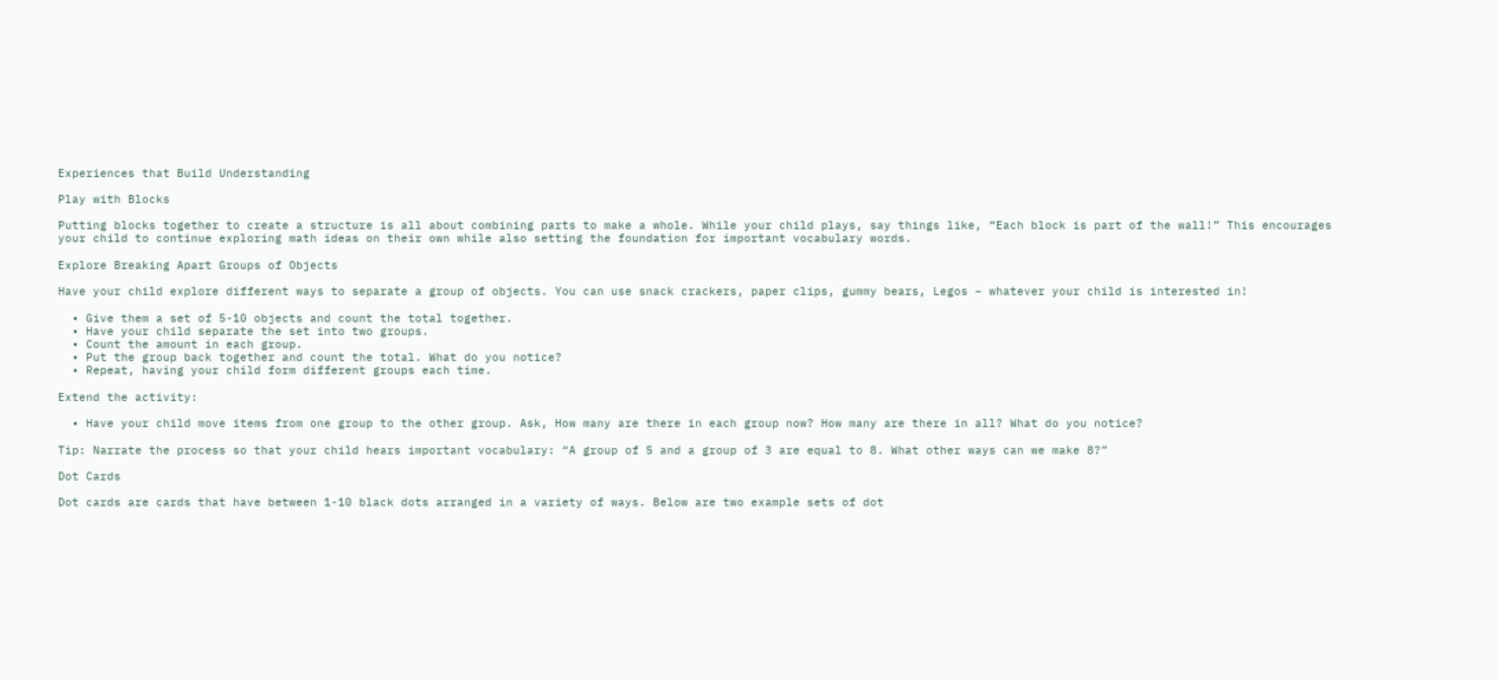Experiences that Build Understanding

Play with Blocks

Putting blocks together to create a structure is all about combining parts to make a whole. While your child plays, say things like, “Each block is part of the wall!” This encourages your child to continue exploring math ideas on their own while also setting the foundation for important vocabulary words.

Explore Breaking Apart Groups of Objects

Have your child explore different ways to separate a group of objects. You can use snack crackers, paper clips, gummy bears, Legos – whatever your child is interested in!

  • Give them a set of 5-10 objects and count the total together.
  • Have your child separate the set into two groups.
  • Count the amount in each group.
  • Put the group back together and count the total. What do you notice?
  • Repeat, having your child form different groups each time.

Extend the activity:

  • Have your child move items from one group to the other group. Ask, How many are there in each group now? How many are there in all? What do you notice?

Tip: Narrate the process so that your child hears important vocabulary: “A group of 5 and a group of 3 are equal to 8. What other ways can we make 8?”

Dot Cards

Dot cards are cards that have between 1-10 black dots arranged in a variety of ways. Below are two example sets of dot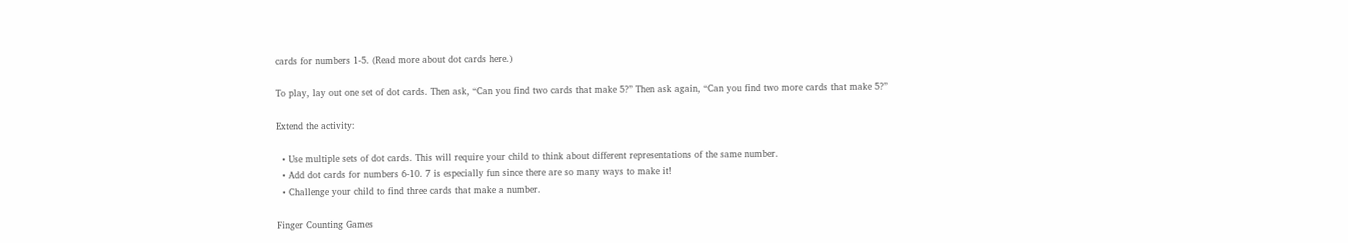cards for numbers 1-5. (Read more about dot cards here.)

To play, lay out one set of dot cards. Then ask, “Can you find two cards that make 5?” Then ask again, “Can you find two more cards that make 5?”

Extend the activity:

  • Use multiple sets of dot cards. This will require your child to think about different representations of the same number.
  • Add dot cards for numbers 6-10. 7 is especially fun since there are so many ways to make it!
  • Challenge your child to find three cards that make a number.

Finger Counting Games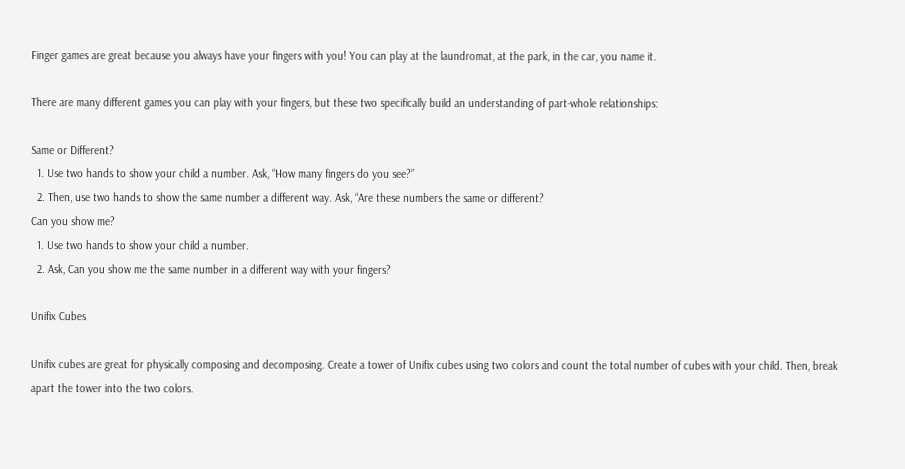Finger games are great because you always have your fingers with you! You can play at the laundromat, at the park, in the car, you name it.

There are many different games you can play with your fingers, but these two specifically build an understanding of part-whole relationships:

Same or Different?
  1. Use two hands to show your child a number. Ask, “How many fingers do you see?”
  2. Then, use two hands to show the same number a different way. Ask, “Are these numbers the same or different?
Can you show me?
  1. Use two hands to show your child a number.
  2. Ask, Can you show me the same number in a different way with your fingers?

Unifix Cubes

Unifix cubes are great for physically composing and decomposing. Create a tower of Unifix cubes using two colors and count the total number of cubes with your child. Then, break apart the tower into the two colors.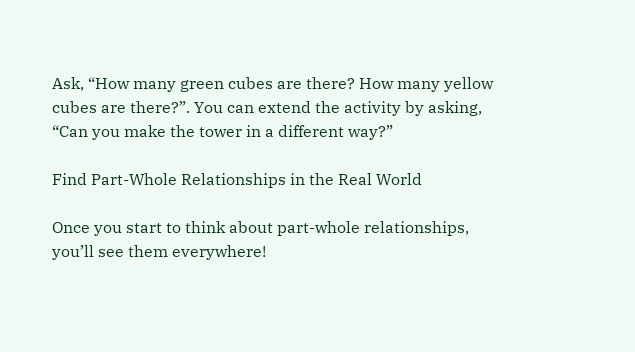Ask, “How many green cubes are there? How many yellow cubes are there?”. You can extend the activity by asking, “Can you make the tower in a different way?”

Find Part-Whole Relationships in the Real World

Once you start to think about part-whole relationships, you’ll see them everywhere!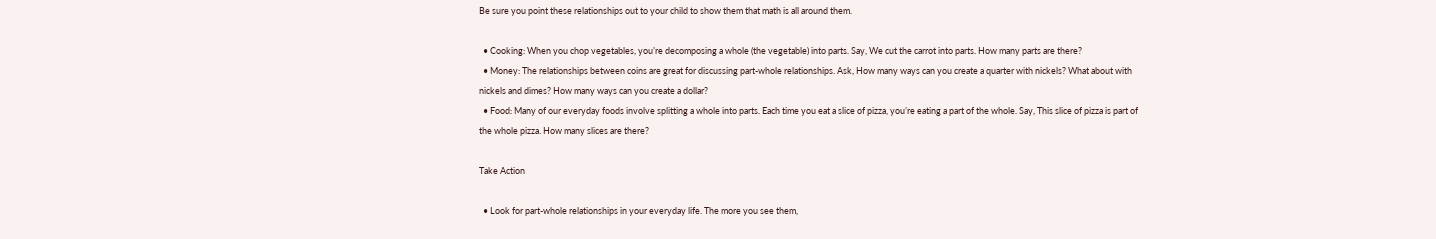Be sure you point these relationships out to your child to show them that math is all around them.

  • Cooking: When you chop vegetables, you’re decomposing a whole (the vegetable) into parts. Say, We cut the carrot into parts. How many parts are there?
  • Money: The relationships between coins are great for discussing part-whole relationships. Ask, How many ways can you create a quarter with nickels? What about with nickels and dimes? How many ways can you create a dollar?
  • Food: Many of our everyday foods involve splitting a whole into parts. Each time you eat a slice of pizza, you’re eating a part of the whole. Say, This slice of pizza is part of the whole pizza. How many slices are there?

Take Action

  • Look for part-whole relationships in your everyday life. The more you see them,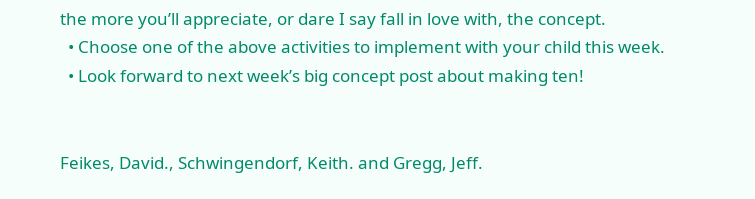the more you’ll appreciate, or dare I say fall in love with, the concept.
  • Choose one of the above activities to implement with your child this week.
  • Look forward to next week’s big concept post about making ten!


Feikes, David., Schwingendorf, Keith. and Gregg, Jeff.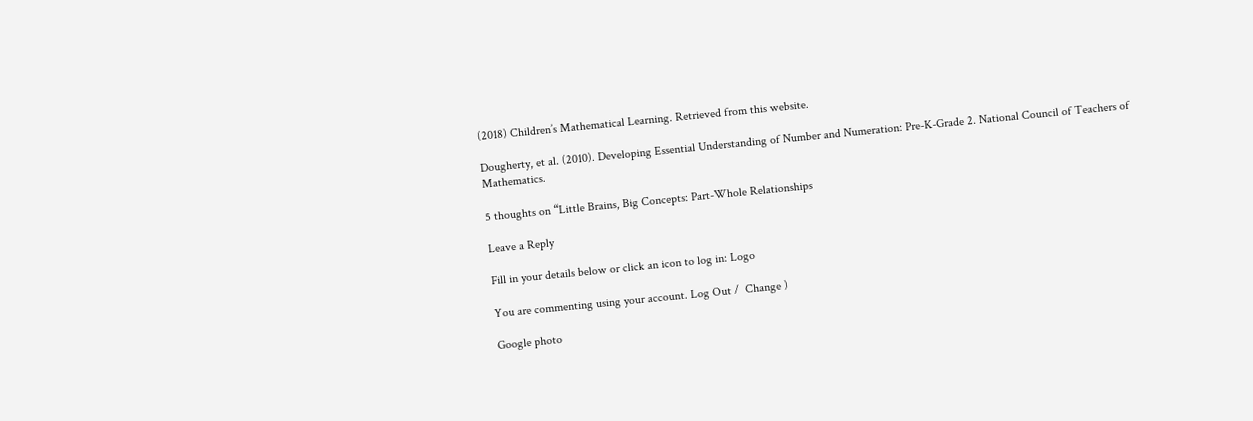(2018) Children’s Mathematical Learning. Retrieved from this website.

Dougherty, et al. (2010). Developing Essential Understanding of Number and Numeration: Pre-K-Grade 2. National Council of Teachers of Mathematics.

5 thoughts on “Little Brains, Big Concepts: Part-Whole Relationships

Leave a Reply

Fill in your details below or click an icon to log in: Logo

You are commenting using your account. Log Out /  Change )

Google photo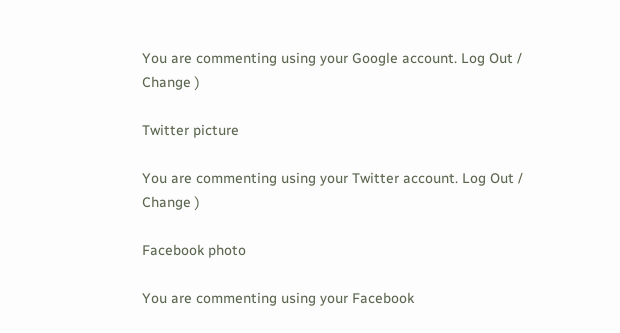You are commenting using your Google account. Log Out /  Change )

Twitter picture

You are commenting using your Twitter account. Log Out /  Change )

Facebook photo

You are commenting using your Facebook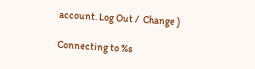account. Log Out /  Change )

Connecting to %s